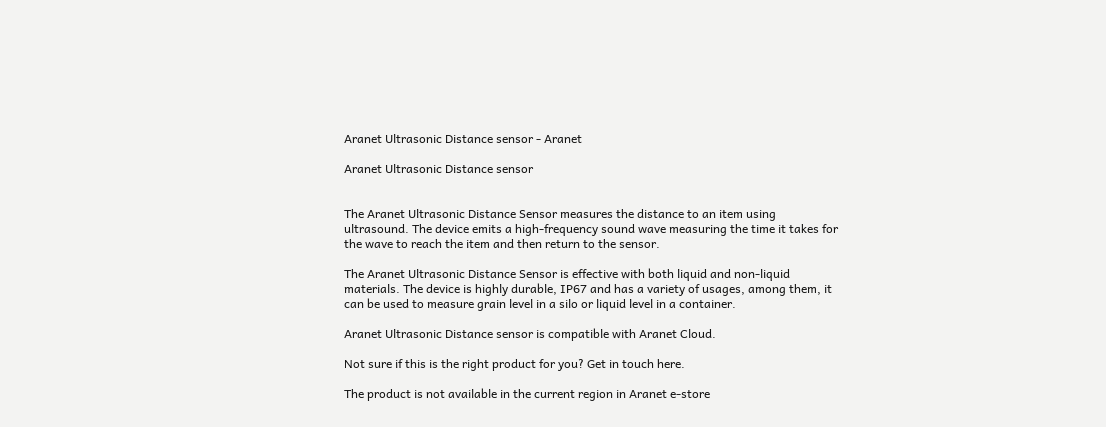Aranet Ultrasonic Distance sensor - Aranet

Aranet Ultrasonic Distance sensor


The Aranet Ultrasonic Distance Sensor measures the distance to an item using ultrasound. The device emits a high-frequency sound wave measuring the time it takes for the wave to reach the item and then return to the sensor.

The Aranet Ultrasonic Distance Sensor is effective with both liquid and non-liquid materials. The device is highly durable, IP67 and has a variety of usages, among them, it can be used to measure grain level in a silo or liquid level in a container.

Aranet Ultrasonic Distance sensor is compatible with Aranet Cloud.

Not sure if this is the right product for you? Get in touch here.

The product is not available in the current region in Aranet e-store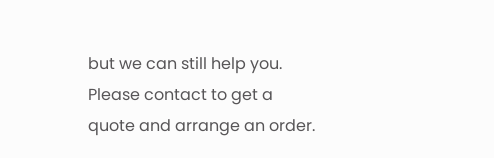but we can still help you. Please contact to get a quote and arrange an order.